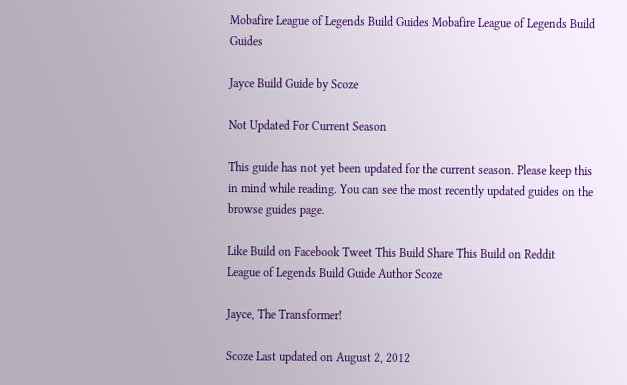Mobafire League of Legends Build Guides Mobafire League of Legends Build Guides

Jayce Build Guide by Scoze

Not Updated For Current Season

This guide has not yet been updated for the current season. Please keep this in mind while reading. You can see the most recently updated guides on the browse guides page.

Like Build on Facebook Tweet This Build Share This Build on Reddit
League of Legends Build Guide Author Scoze

Jayce, The Transformer!

Scoze Last updated on August 2, 2012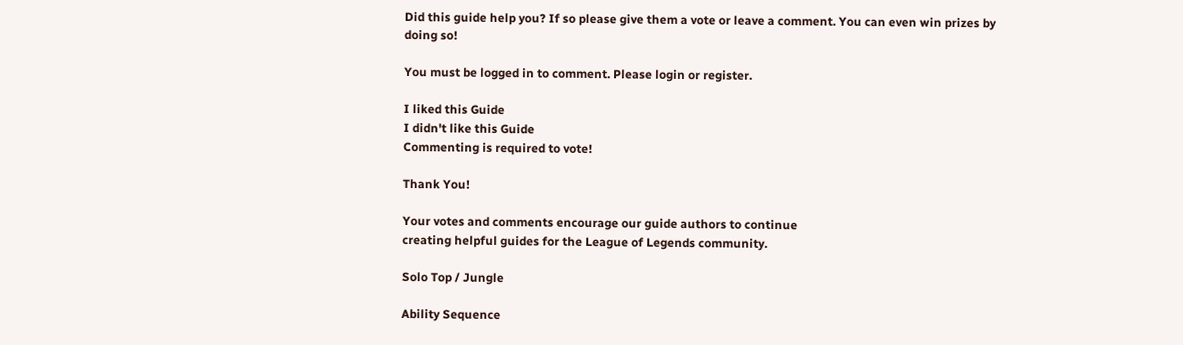Did this guide help you? If so please give them a vote or leave a comment. You can even win prizes by doing so!

You must be logged in to comment. Please login or register.

I liked this Guide
I didn't like this Guide
Commenting is required to vote!

Thank You!

Your votes and comments encourage our guide authors to continue
creating helpful guides for the League of Legends community.

Solo Top / Jungle

Ability Sequence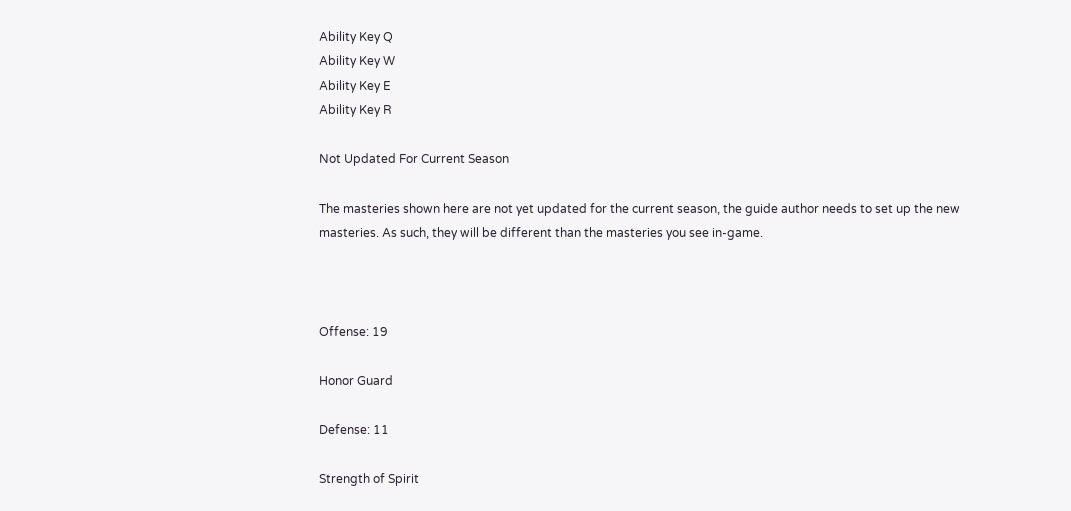Ability Key Q
Ability Key W
Ability Key E
Ability Key R

Not Updated For Current Season

The masteries shown here are not yet updated for the current season, the guide author needs to set up the new masteries. As such, they will be different than the masteries you see in-game.



Offense: 19

Honor Guard

Defense: 11

Strength of Spirit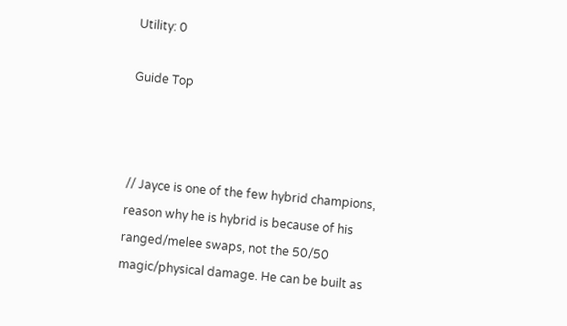Utility: 0

Guide Top



// Jayce is one of the few hybrid champions, reason why he is hybrid is because of his ranged/melee swaps, not the 50/50 magic/physical damage. He can be built as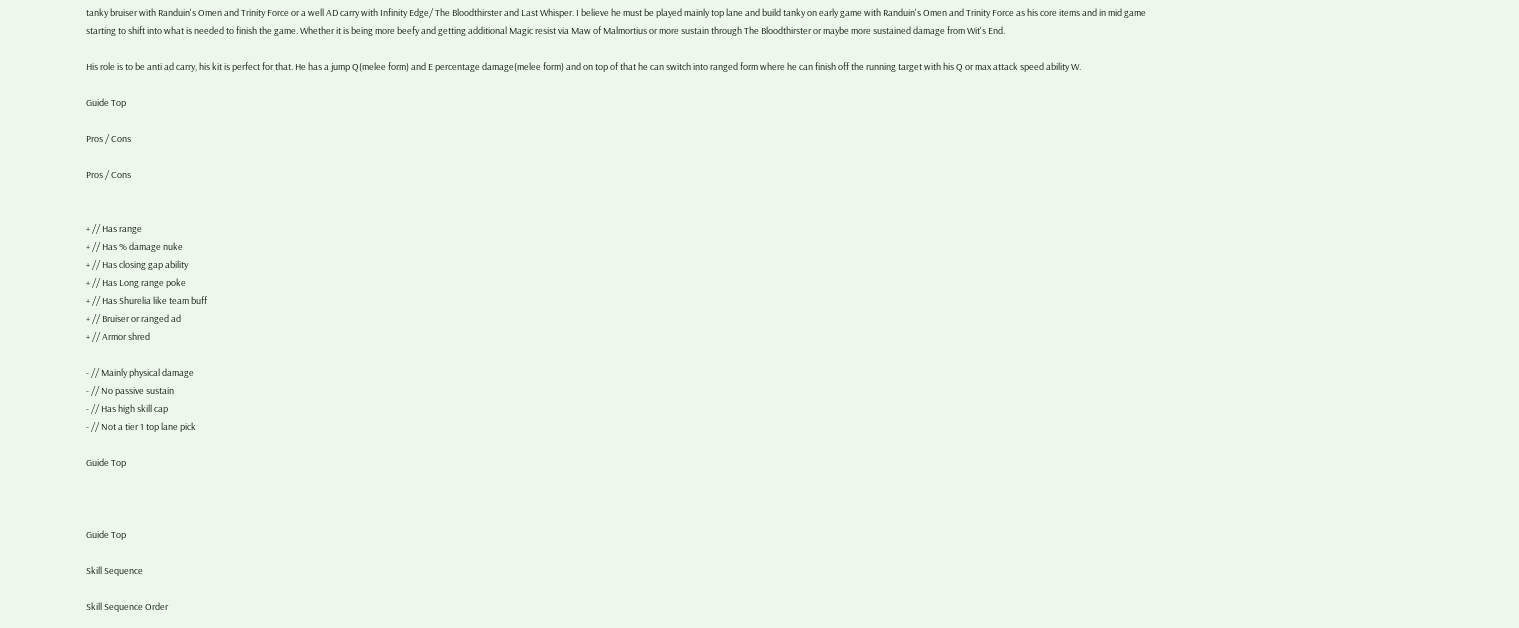tanky bruiser with Randuin's Omen and Trinity Force or a well AD carry with Infinity Edge/ The Bloodthirster and Last Whisper. I believe he must be played mainly top lane and build tanky on early game with Randuin's Omen and Trinity Force as his core items and in mid game starting to shift into what is needed to finish the game. Whether it is being more beefy and getting additional Magic resist via Maw of Malmortius or more sustain through The Bloodthirster or maybe more sustained damage from Wit's End.

His role is to be anti ad carry, his kit is perfect for that. He has a jump Q(melee form) and E percentage damage(melee form) and on top of that he can switch into ranged form where he can finish off the running target with his Q or max attack speed ability W.

Guide Top

Pros / Cons

Pros / Cons


+ // Has range
+ // Has % damage nuke
+ // Has closing gap ability
+ // Has Long range poke
+ // Has Shurelia like team buff
+ // Bruiser or ranged ad
+ // Armor shred

- // Mainly physical damage
- // No passive sustain
- // Has high skill cap
- // Not a tier 1 top lane pick

Guide Top



Guide Top

Skill Sequence

Skill Sequence Order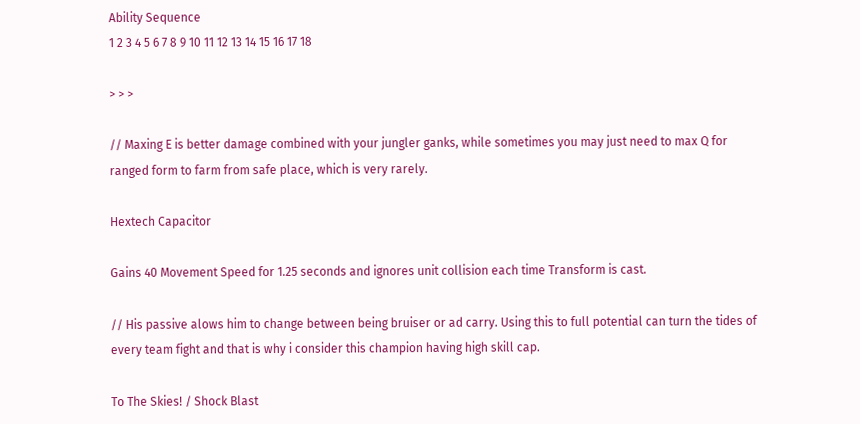Ability Sequence
1 2 3 4 5 6 7 8 9 10 11 12 13 14 15 16 17 18

> > >

// Maxing E is better damage combined with your jungler ganks, while sometimes you may just need to max Q for ranged form to farm from safe place, which is very rarely.

Hextech Capacitor

Gains 40 Movement Speed for 1.25 seconds and ignores unit collision each time Transform is cast.

// His passive alows him to change between being bruiser or ad carry. Using this to full potential can turn the tides of every team fight and that is why i consider this champion having high skill cap.

To The Skies! / Shock Blast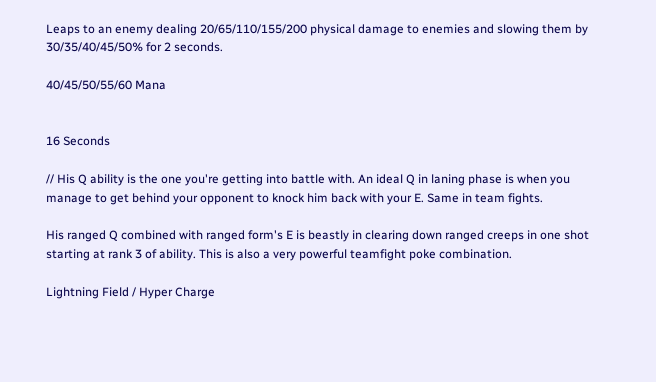Leaps to an enemy dealing 20/65/110/155/200 physical damage to enemies and slowing them by 30/35/40/45/50% for 2 seconds.

40/45/50/55/60 Mana


16 Seconds

// His Q ability is the one you're getting into battle with. An ideal Q in laning phase is when you manage to get behind your opponent to knock him back with your E. Same in team fights.

His ranged Q combined with ranged form's E is beastly in clearing down ranged creeps in one shot starting at rank 3 of ability. This is also a very powerful teamfight poke combination.

Lightning Field / Hyper Charge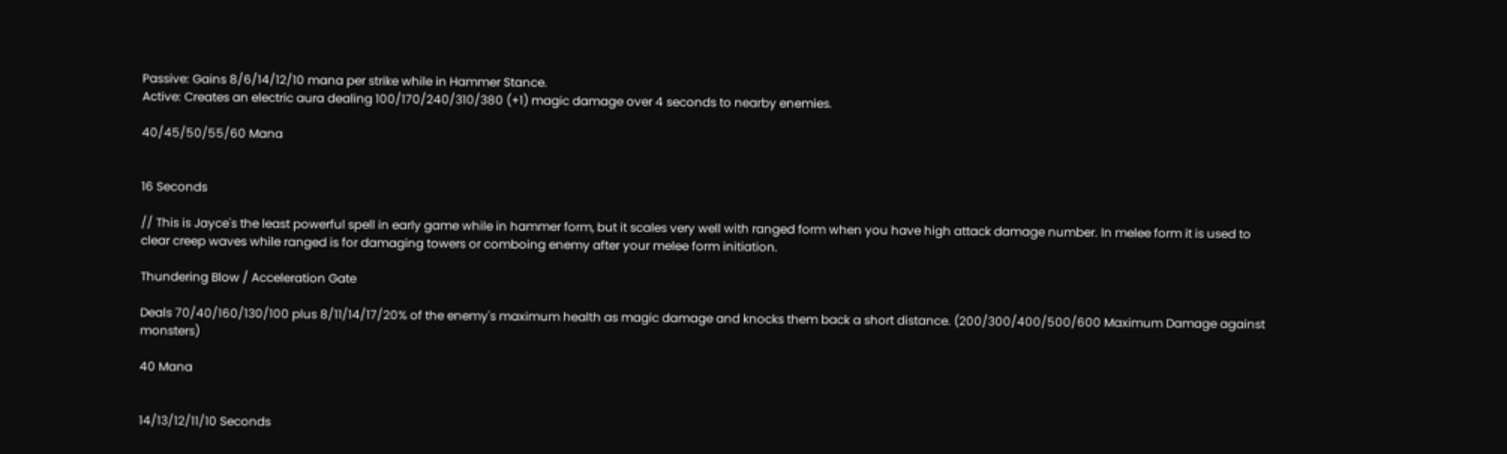Passive: Gains 8/6/14/12/10 mana per strike while in Hammer Stance.
Active: Creates an electric aura dealing 100/170/240/310/380 (+1) magic damage over 4 seconds to nearby enemies.

40/45/50/55/60 Mana


16 Seconds

// This is Jayce's the least powerful spell in early game while in hammer form, but it scales very well with ranged form when you have high attack damage number. In melee form it is used to clear creep waves while ranged is for damaging towers or comboing enemy after your melee form initiation.

Thundering Blow / Acceleration Gate

Deals 70/40/160/130/100 plus 8/11/14/17/20% of the enemy's maximum health as magic damage and knocks them back a short distance. (200/300/400/500/600 Maximum Damage against monsters)

40 Mana


14/13/12/11/10 Seconds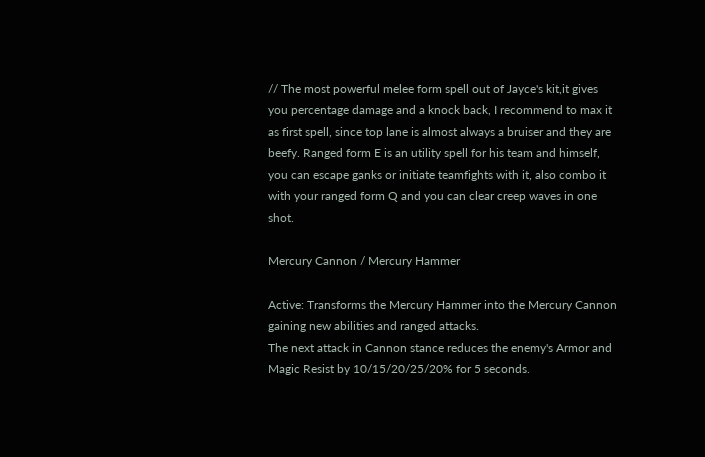// The most powerful melee form spell out of Jayce's kit,it gives you percentage damage and a knock back, I recommend to max it as first spell, since top lane is almost always a bruiser and they are beefy. Ranged form E is an utility spell for his team and himself, you can escape ganks or initiate teamfights with it, also combo it with your ranged form Q and you can clear creep waves in one shot.

Mercury Cannon / Mercury Hammer

Active: Transforms the Mercury Hammer into the Mercury Cannon gaining new abilities and ranged attacks.
The next attack in Cannon stance reduces the enemy's Armor and Magic Resist by 10/15/20/25/20% for 5 seconds.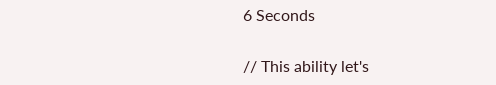6 Seconds

// This ability let's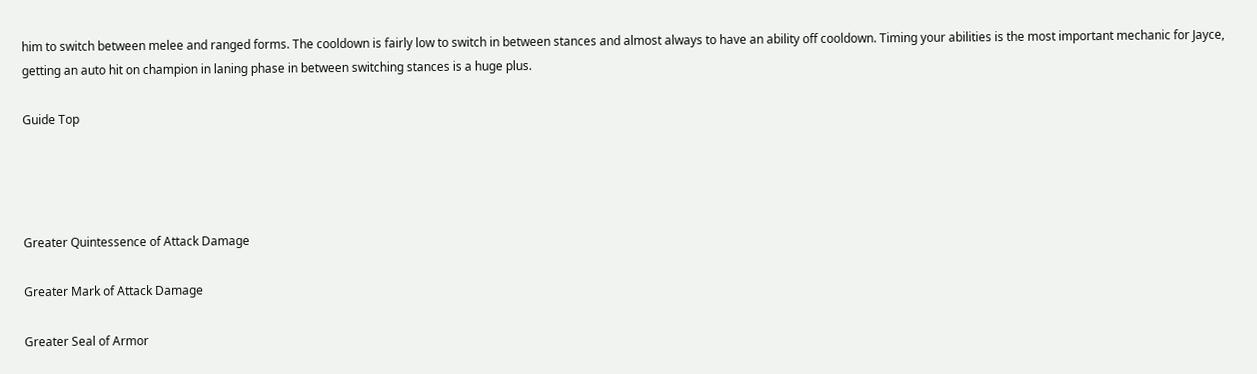him to switch between melee and ranged forms. The cooldown is fairly low to switch in between stances and almost always to have an ability off cooldown. Timing your abilities is the most important mechanic for Jayce, getting an auto hit on champion in laning phase in between switching stances is a huge plus.

Guide Top




Greater Quintessence of Attack Damage

Greater Mark of Attack Damage

Greater Seal of Armor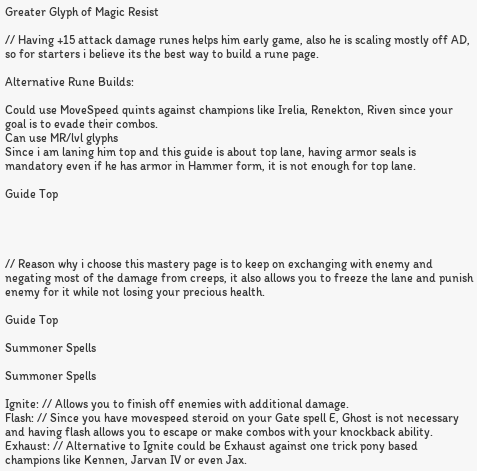Greater Glyph of Magic Resist

// Having +15 attack damage runes helps him early game, also he is scaling mostly off AD, so for starters i believe its the best way to build a rune page.

Alternative Rune Builds:

Could use MoveSpeed quints against champions like Irelia, Renekton, Riven since your goal is to evade their combos.
Can use MR/lvl glyphs
Since i am laning him top and this guide is about top lane, having armor seals is mandatory even if he has armor in Hammer form, it is not enough for top lane.

Guide Top




// Reason why i choose this mastery page is to keep on exchanging with enemy and negating most of the damage from creeps, it also allows you to freeze the lane and punish enemy for it while not losing your precious health.

Guide Top

Summoner Spells

Summoner Spells

Ignite: // Allows you to finish off enemies with additional damage.
Flash: // Since you have movespeed steroid on your Gate spell E, Ghost is not necessary and having flash allows you to escape or make combos with your knockback ability.
Exhaust: // Alternative to Ignite could be Exhaust against one trick pony based champions like Kennen, Jarvan IV or even Jax.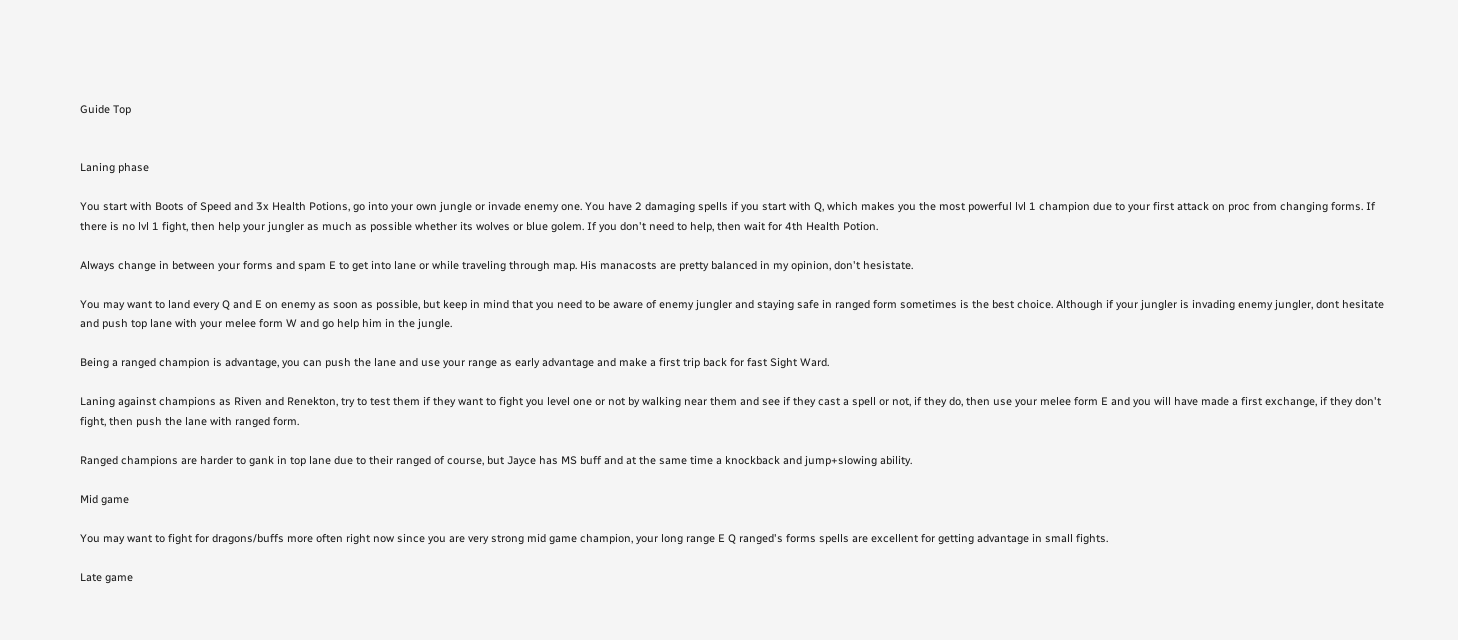Guide Top


Laning phase

You start with Boots of Speed and 3x Health Potions, go into your own jungle or invade enemy one. You have 2 damaging spells if you start with Q, which makes you the most powerful lvl 1 champion due to your first attack on proc from changing forms. If there is no lvl 1 fight, then help your jungler as much as possible whether its wolves or blue golem. If you don't need to help, then wait for 4th Health Potion.

Always change in between your forms and spam E to get into lane or while traveling through map. His manacosts are pretty balanced in my opinion, don't hesistate.

You may want to land every Q and E on enemy as soon as possible, but keep in mind that you need to be aware of enemy jungler and staying safe in ranged form sometimes is the best choice. Although if your jungler is invading enemy jungler, dont hesitate and push top lane with your melee form W and go help him in the jungle.

Being a ranged champion is advantage, you can push the lane and use your range as early advantage and make a first trip back for fast Sight Ward.

Laning against champions as Riven and Renekton, try to test them if they want to fight you level one or not by walking near them and see if they cast a spell or not, if they do, then use your melee form E and you will have made a first exchange, if they don't fight, then push the lane with ranged form.

Ranged champions are harder to gank in top lane due to their ranged of course, but Jayce has MS buff and at the same time a knockback and jump+slowing ability.

Mid game

You may want to fight for dragons/buffs more often right now since you are very strong mid game champion, your long range E Q ranged's forms spells are excellent for getting advantage in small fights.

Late game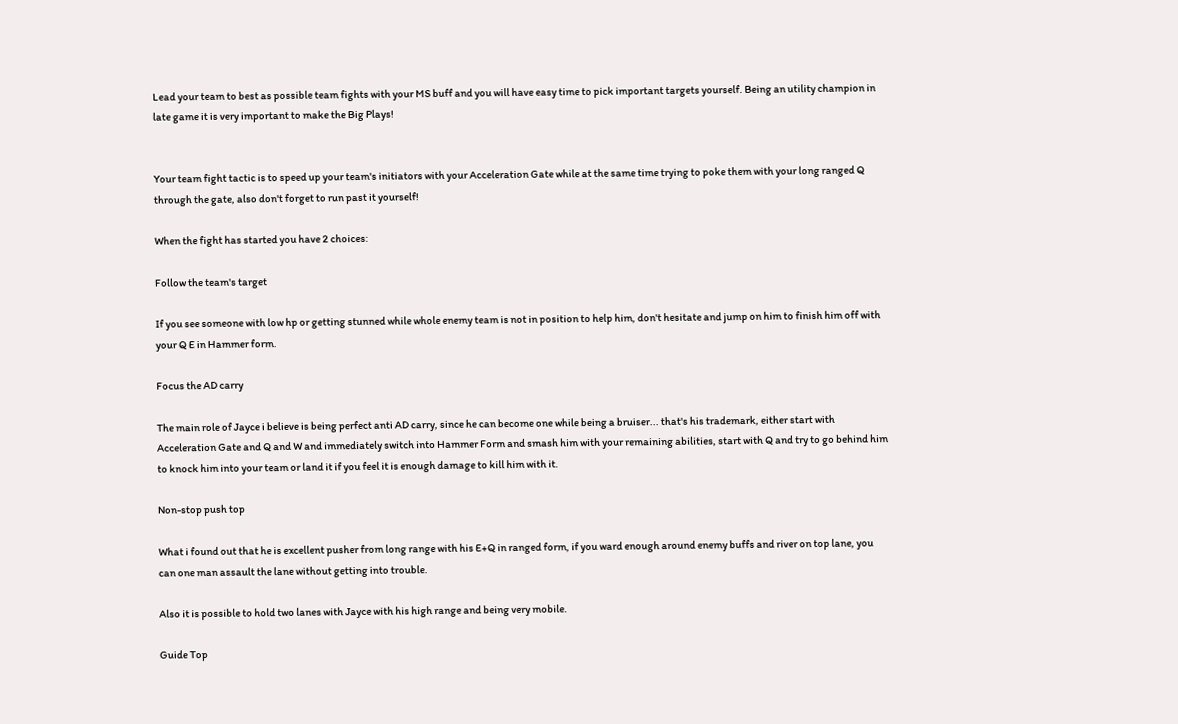Lead your team to best as possible team fights with your MS buff and you will have easy time to pick important targets yourself. Being an utility champion in late game it is very important to make the Big Plays!


Your team fight tactic is to speed up your team's initiators with your Acceleration Gate while at the same time trying to poke them with your long ranged Q through the gate, also don't forget to run past it yourself!

When the fight has started you have 2 choices:

Follow the team's target

If you see someone with low hp or getting stunned while whole enemy team is not in position to help him, don't hesitate and jump on him to finish him off with your Q E in Hammer form.

Focus the AD carry

The main role of Jayce i believe is being perfect anti AD carry, since he can become one while being a bruiser... that's his trademark, either start with Acceleration Gate and Q and W and immediately switch into Hammer Form and smash him with your remaining abilities, start with Q and try to go behind him to knock him into your team or land it if you feel it is enough damage to kill him with it.

Non-stop push top

What i found out that he is excellent pusher from long range with his E+Q in ranged form, if you ward enough around enemy buffs and river on top lane, you can one man assault the lane without getting into trouble.

Also it is possible to hold two lanes with Jayce with his high range and being very mobile.

Guide Top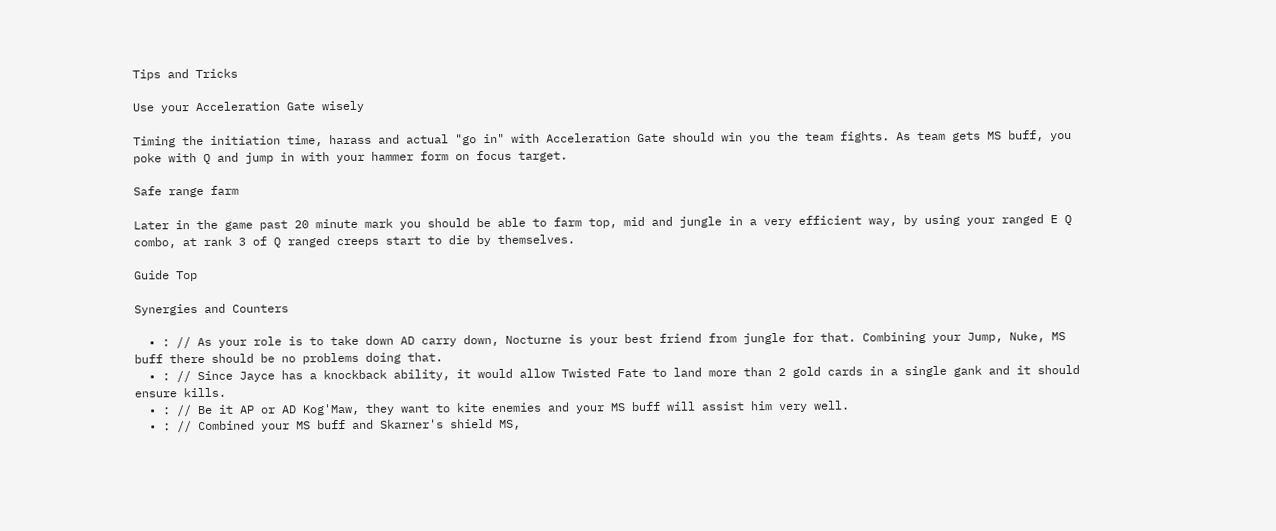Tips and Tricks

Use your Acceleration Gate wisely

Timing the initiation time, harass and actual "go in" with Acceleration Gate should win you the team fights. As team gets MS buff, you poke with Q and jump in with your hammer form on focus target.

Safe range farm

Later in the game past 20 minute mark you should be able to farm top, mid and jungle in a very efficient way, by using your ranged E Q combo, at rank 3 of Q ranged creeps start to die by themselves.

Guide Top

Synergies and Counters

  • : // As your role is to take down AD carry down, Nocturne is your best friend from jungle for that. Combining your Jump, Nuke, MS buff there should be no problems doing that.
  • : // Since Jayce has a knockback ability, it would allow Twisted Fate to land more than 2 gold cards in a single gank and it should ensure kills.
  • : // Be it AP or AD Kog'Maw, they want to kite enemies and your MS buff will assist him very well.
  • : // Combined your MS buff and Skarner's shield MS,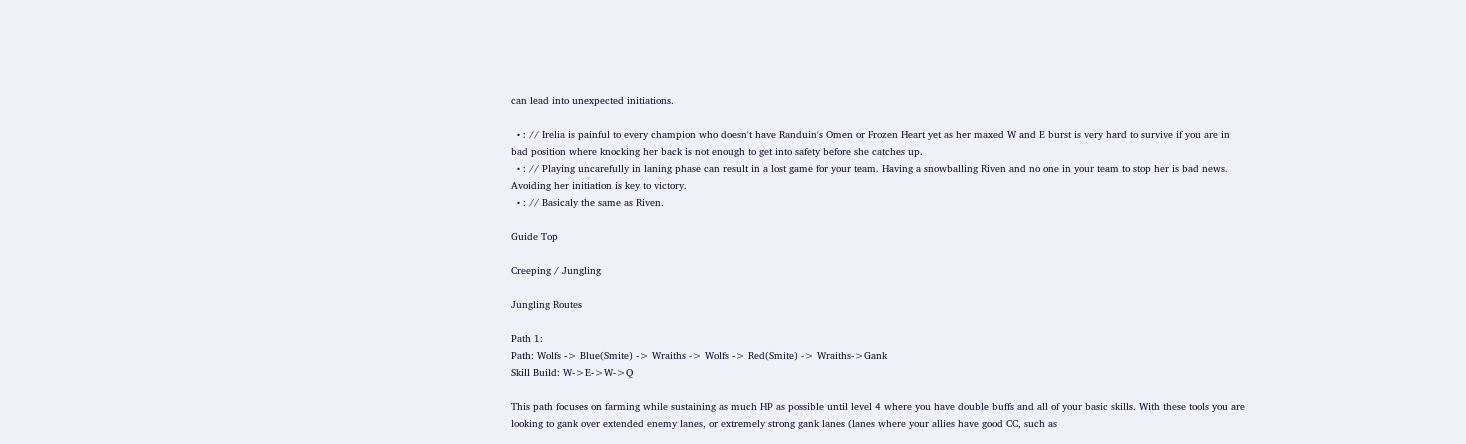can lead into unexpected initiations.

  • : // Irelia is painful to every champion who doesn't have Randuin's Omen or Frozen Heart yet as her maxed W and E burst is very hard to survive if you are in bad position where knocking her back is not enough to get into safety before she catches up.
  • : // Playing uncarefully in laning phase can result in a lost game for your team. Having a snowballing Riven and no one in your team to stop her is bad news. Avoiding her initiation is key to victory.
  • : // Basicaly the same as Riven.

Guide Top

Creeping / Jungling

Jungling Routes

Path 1:
Path: Wolfs -> Blue(Smite) -> Wraiths -> Wolfs -> Red(Smite) -> Wraiths->Gank
Skill Build: W->E->W->Q

This path focuses on farming while sustaining as much HP as possible until level 4 where you have double buffs and all of your basic skills. With these tools you are looking to gank over extended enemy lanes, or extremely strong gank lanes (lanes where your allies have good CC, such as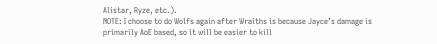Alistar, Ryze, etc.).
NOTE: I choose to do Wolfs again after Wraiths is because Jayce’s damage is primarily AoE based, so it will be easier to kill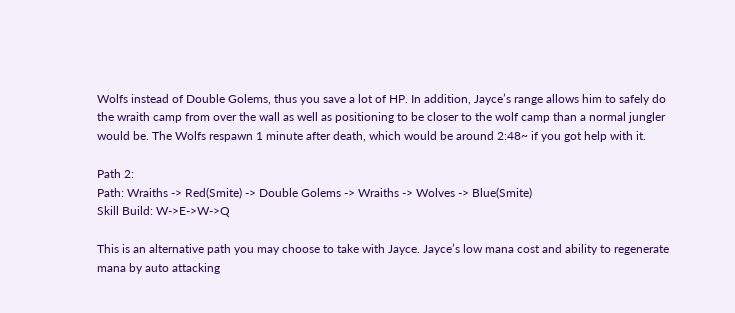Wolfs instead of Double Golems, thus you save a lot of HP. In addition, Jayce’s range allows him to safely do the wraith camp from over the wall as well as positioning to be closer to the wolf camp than a normal jungler would be. The Wolfs respawn 1 minute after death, which would be around 2:48~ if you got help with it.

Path 2:
Path: Wraiths -> Red(Smite) -> Double Golems -> Wraiths -> Wolves -> Blue(Smite)
Skill Build: W->E->W->Q

This is an alternative path you may choose to take with Jayce. Jayce’s low mana cost and ability to regenerate mana by auto attacking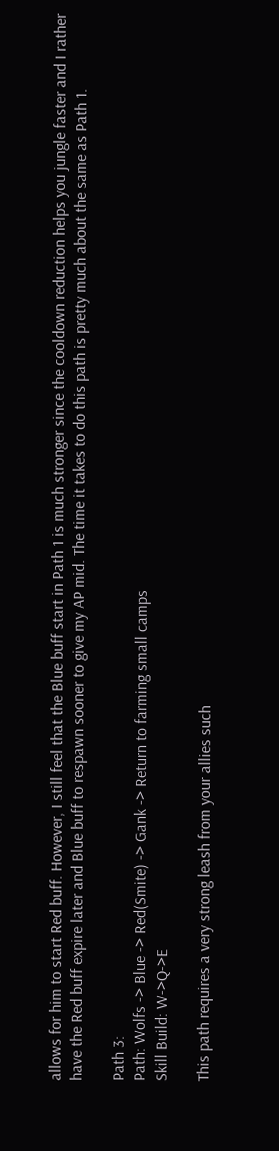allows for him to start Red buff. However, I still feel that the Blue buff start in Path 1 is much stronger since the cooldown reduction helps you jungle faster and I rather have the Red buff expire later and Blue buff to respawn sooner to give my AP mid. The time it takes to do this path is pretty much about the same as Path 1.

Path 3:
Path: Wolfs -> Blue -> Red(Smite) -> Gank -> Return to farming small camps
Skill Build: W->Q->E

This path requires a very strong leash from your allies such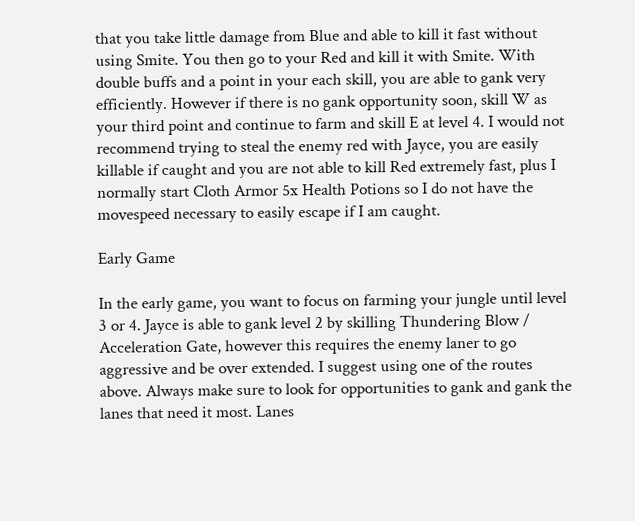that you take little damage from Blue and able to kill it fast without using Smite. You then go to your Red and kill it with Smite. With double buffs and a point in your each skill, you are able to gank very efficiently. However if there is no gank opportunity soon, skill W as your third point and continue to farm and skill E at level 4. I would not recommend trying to steal the enemy red with Jayce, you are easily killable if caught and you are not able to kill Red extremely fast, plus I normally start Cloth Armor 5x Health Potions so I do not have the movespeed necessary to easily escape if I am caught.

Early Game

In the early game, you want to focus on farming your jungle until level 3 or 4. Jayce is able to gank level 2 by skilling Thundering Blow / Acceleration Gate, however this requires the enemy laner to go aggressive and be over extended. I suggest using one of the routes above. Always make sure to look for opportunities to gank and gank the lanes that need it most. Lanes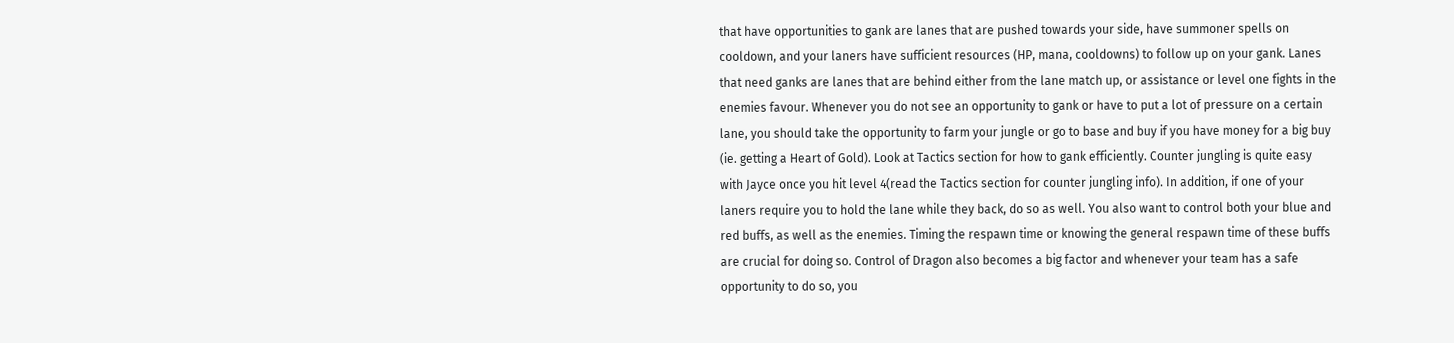that have opportunities to gank are lanes that are pushed towards your side, have summoner spells on cooldown, and your laners have sufficient resources (HP, mana, cooldowns) to follow up on your gank. Lanes that need ganks are lanes that are behind either from the lane match up, or assistance or level one fights in the enemies favour. Whenever you do not see an opportunity to gank or have to put a lot of pressure on a certain lane, you should take the opportunity to farm your jungle or go to base and buy if you have money for a big buy (ie. getting a Heart of Gold). Look at Tactics section for how to gank efficiently. Counter jungling is quite easy with Jayce once you hit level 4(read the Tactics section for counter jungling info). In addition, if one of your laners require you to hold the lane while they back, do so as well. You also want to control both your blue and red buffs, as well as the enemies. Timing the respawn time or knowing the general respawn time of these buffs are crucial for doing so. Control of Dragon also becomes a big factor and whenever your team has a safe opportunity to do so, you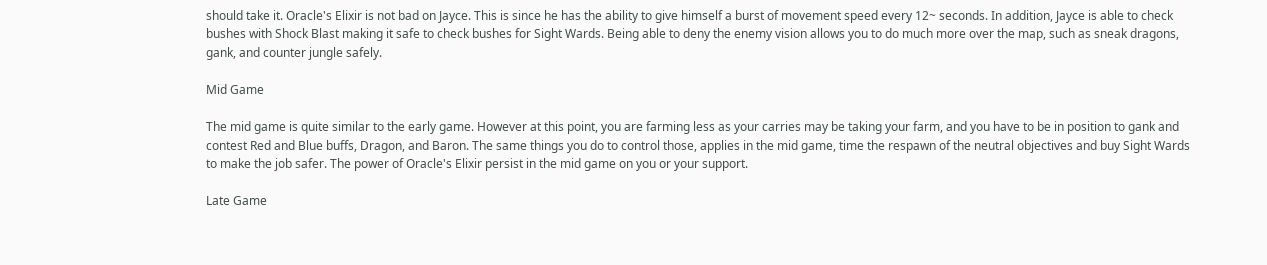should take it. Oracle's Elixir is not bad on Jayce. This is since he has the ability to give himself a burst of movement speed every 12~ seconds. In addition, Jayce is able to check bushes with Shock Blast making it safe to check bushes for Sight Wards. Being able to deny the enemy vision allows you to do much more over the map, such as sneak dragons, gank, and counter jungle safely.

Mid Game

The mid game is quite similar to the early game. However at this point, you are farming less as your carries may be taking your farm, and you have to be in position to gank and contest Red and Blue buffs, Dragon, and Baron. The same things you do to control those, applies in the mid game, time the respawn of the neutral objectives and buy Sight Wards to make the job safer. The power of Oracle's Elixir persist in the mid game on you or your support.

Late Game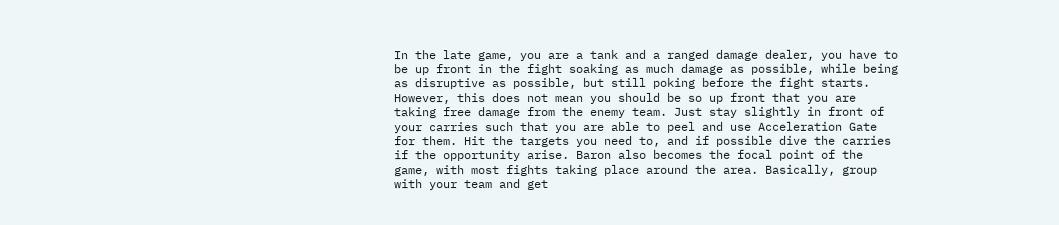In the late game, you are a tank and a ranged damage dealer, you have to be up front in the fight soaking as much damage as possible, while being as disruptive as possible, but still poking before the fight starts. However, this does not mean you should be so up front that you are taking free damage from the enemy team. Just stay slightly in front of your carries such that you are able to peel and use Acceleration Gate for them. Hit the targets you need to, and if possible dive the carries if the opportunity arise. Baron also becomes the focal point of the game, with most fights taking place around the area. Basically, group with your team and get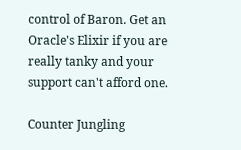control of Baron. Get an Oracle's Elixir if you are really tanky and your support can't afford one.

Counter Jungling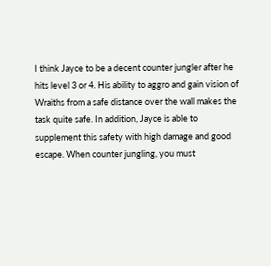I think Jayce to be a decent counter jungler after he hits level 3 or 4. His ability to aggro and gain vision of Wraiths from a safe distance over the wall makes the task quite safe. In addition, Jayce is able to supplement this safety with high damage and good escape. When counter jungling, you must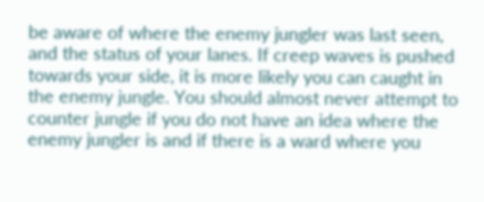be aware of where the enemy jungler was last seen, and the status of your lanes. If creep waves is pushed towards your side, it is more likely you can caught in the enemy jungle. You should almost never attempt to counter jungle if you do not have an idea where the enemy jungler is and if there is a ward where you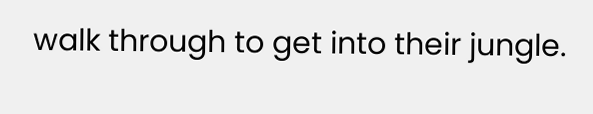walk through to get into their jungle.